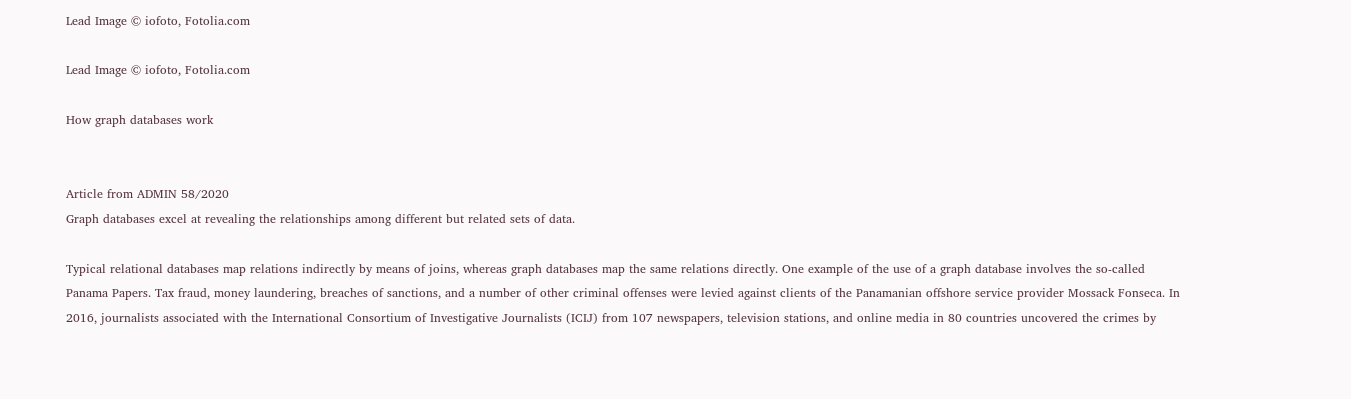Lead Image © iofoto, Fotolia.com

Lead Image © iofoto, Fotolia.com

How graph databases work


Article from ADMIN 58/2020
Graph databases excel at revealing the relationships among different but related sets of data.

Typical relational databases map relations indirectly by means of joins, whereas graph databases map the same relations directly. One example of the use of a graph database involves the so-called Panama Papers. Tax fraud, money laundering, breaches of sanctions, and a number of other criminal offenses were levied against clients of the Panamanian offshore service provider Mossack Fonseca. In 2016, journalists associated with the International Consortium of Investigative Journalists (ICIJ) from 107 newspapers, television stations, and online media in 80 countries uncovered the crimes by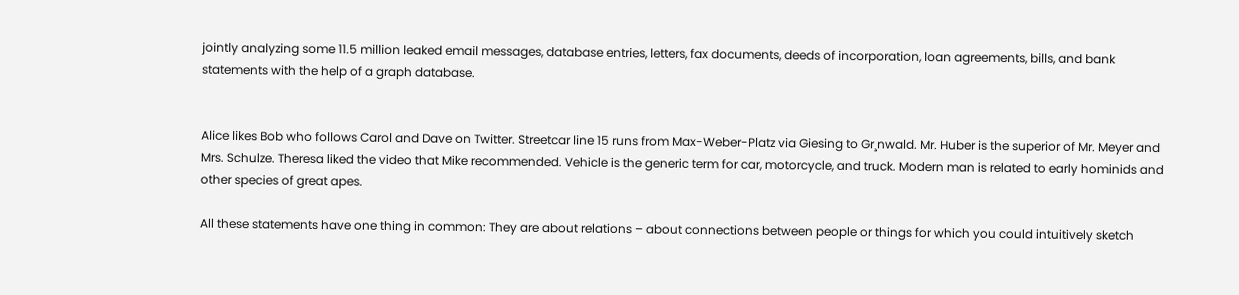jointly analyzing some 11.5 million leaked email messages, database entries, letters, fax documents, deeds of incorporation, loan agreements, bills, and bank statements with the help of a graph database.


Alice likes Bob who follows Carol and Dave on Twitter. Streetcar line 15 runs from Max-Weber-Platz via Giesing to Gr¸nwald. Mr. Huber is the superior of Mr. Meyer and Mrs. Schulze. Theresa liked the video that Mike recommended. Vehicle is the generic term for car, motorcycle, and truck. Modern man is related to early hominids and other species of great apes.

All these statements have one thing in common: They are about relations – about connections between people or things for which you could intuitively sketch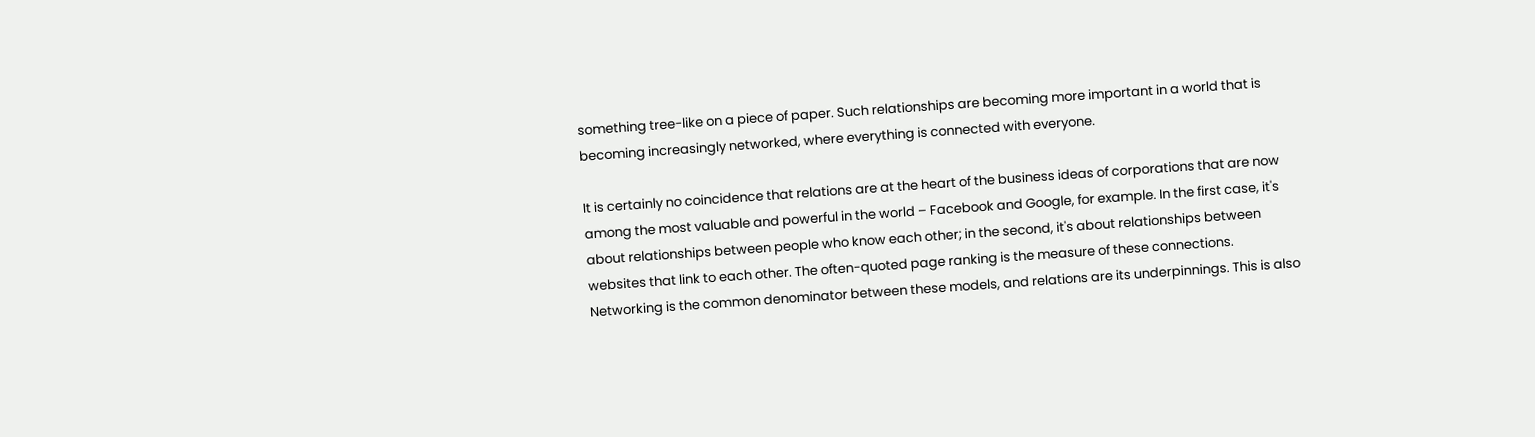something tree-like on a piece of paper. Such relationships are becoming more important in a world that is becoming increasingly networked, where everything is connected with everyone.

It is certainly no coincidence that relations are at the heart of the business ideas of corporations that are now among the most valuable and powerful in the world – Facebook and Google, for example. In the first case, it's about relationships between people who know each other; in the second, it's about relationships between websites that link to each other. The often-quoted page ranking is the measure of these connections. Networking is the common denominator between these models, and relations are its underpinnings. This is also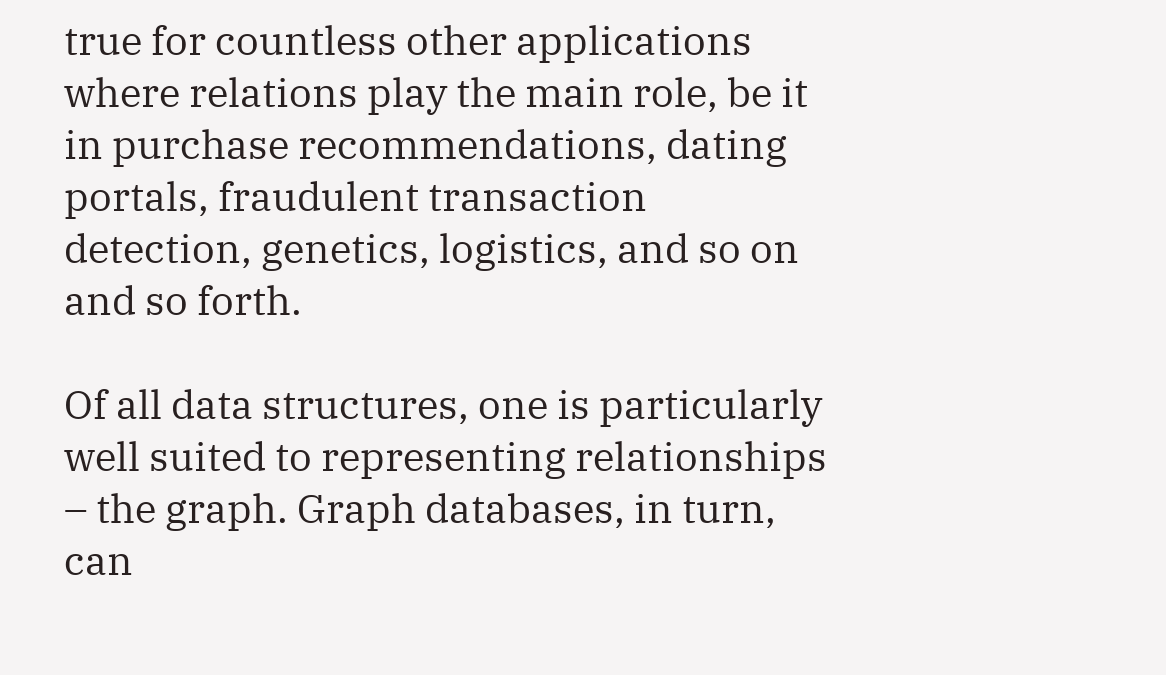true for countless other applications where relations play the main role, be it in purchase recommendations, dating portals, fraudulent transaction detection, genetics, logistics, and so on and so forth.

Of all data structures, one is particularly well suited to representing relationships – the graph. Graph databases, in turn, can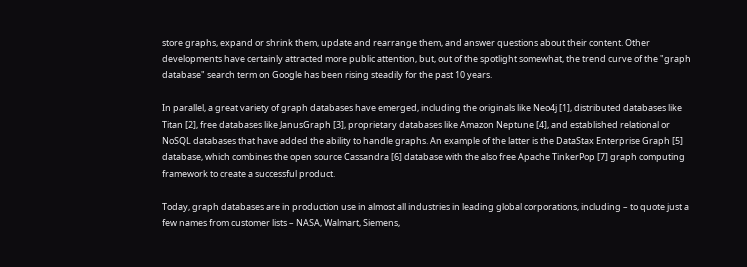store graphs, expand or shrink them, update and rearrange them, and answer questions about their content. Other developments have certainly attracted more public attention, but, out of the spotlight somewhat, the trend curve of the "graph database" search term on Google has been rising steadily for the past 10 years.

In parallel, a great variety of graph databases have emerged, including the originals like Neo4j [1], distributed databases like Titan [2], free databases like JanusGraph [3], proprietary databases like Amazon Neptune [4], and established relational or NoSQL databases that have added the ability to handle graphs. An example of the latter is the DataStax Enterprise Graph [5] database, which combines the open source Cassandra [6] database with the also free Apache TinkerPop [7] graph computing framework to create a successful product.

Today, graph databases are in production use in almost all industries in leading global corporations, including – to quote just a few names from customer lists – NASA, Walmart, Siemens,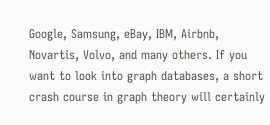Google, Samsung, eBay, IBM, Airbnb, Novartis, Volvo, and many others. If you want to look into graph databases, a short crash course in graph theory will certainly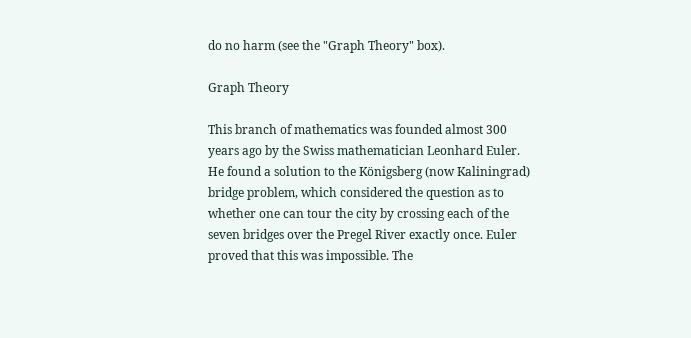do no harm (see the "Graph Theory" box).

Graph Theory

This branch of mathematics was founded almost 300 years ago by the Swiss mathematician Leonhard Euler. He found a solution to the Königsberg (now Kaliningrad) bridge problem, which considered the question as to whether one can tour the city by crossing each of the seven bridges over the Pregel River exactly once. Euler proved that this was impossible. The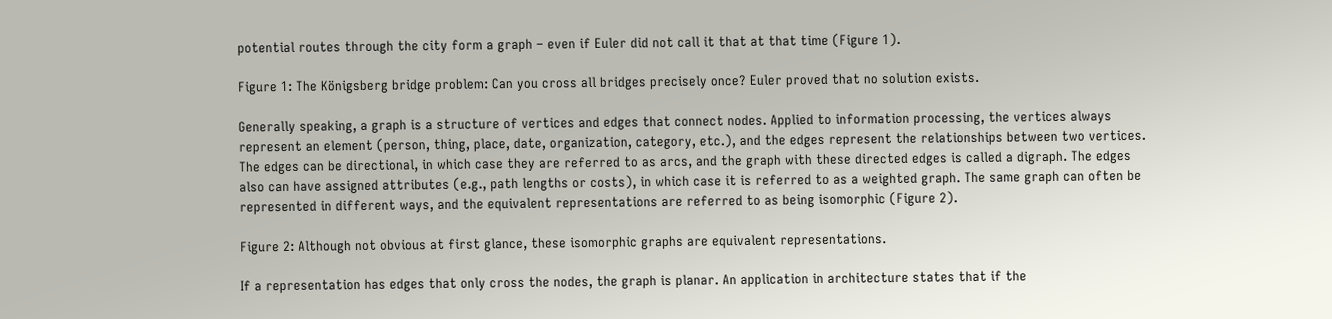potential routes through the city form a graph – even if Euler did not call it that at that time (Figure 1).

Figure 1: The Königsberg bridge problem: Can you cross all bridges precisely once? Euler proved that no solution exists.

Generally speaking, a graph is a structure of vertices and edges that connect nodes. Applied to information processing, the vertices always represent an element (person, thing, place, date, organization, category, etc.), and the edges represent the relationships between two vertices. The edges can be directional, in which case they are referred to as arcs, and the graph with these directed edges is called a digraph. The edges also can have assigned attributes (e.g., path lengths or costs), in which case it is referred to as a weighted graph. The same graph can often be represented in different ways, and the equivalent representations are referred to as being isomorphic (Figure 2).

Figure 2: Although not obvious at first glance, these isomorphic graphs are equivalent representations.

If a representation has edges that only cross the nodes, the graph is planar. An application in architecture states that if the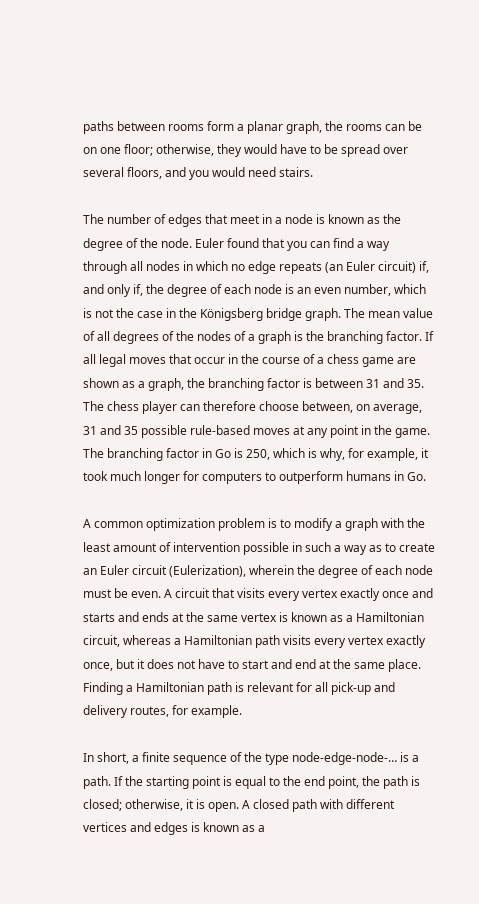paths between rooms form a planar graph, the rooms can be on one floor; otherwise, they would have to be spread over several floors, and you would need stairs.

The number of edges that meet in a node is known as the degree of the node. Euler found that you can find a way through all nodes in which no edge repeats (an Euler circuit) if, and only if, the degree of each node is an even number, which is not the case in the Königsberg bridge graph. The mean value of all degrees of the nodes of a graph is the branching factor. If all legal moves that occur in the course of a chess game are shown as a graph, the branching factor is between 31 and 35. The chess player can therefore choose between, on average, 31 and 35 possible rule-based moves at any point in the game. The branching factor in Go is 250, which is why, for example, it took much longer for computers to outperform humans in Go.

A common optimization problem is to modify a graph with the least amount of intervention possible in such a way as to create an Euler circuit (Eulerization), wherein the degree of each node must be even. A circuit that visits every vertex exactly once and starts and ends at the same vertex is known as a Hamiltonian circuit, whereas a Hamiltonian path visits every vertex exactly once, but it does not have to start and end at the same place. Finding a Hamiltonian path is relevant for all pick-up and delivery routes, for example.

In short, a finite sequence of the type node-edge-node-… is a path. If the starting point is equal to the end point, the path is closed; otherwise, it is open. A closed path with different vertices and edges is known as a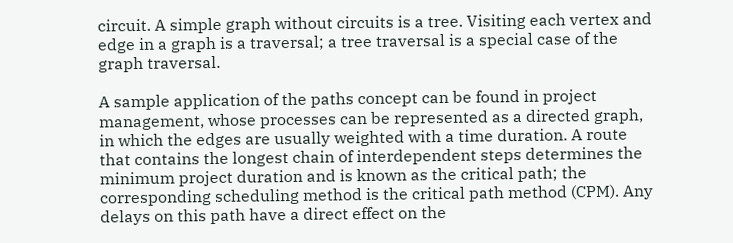circuit. A simple graph without circuits is a tree. Visiting each vertex and edge in a graph is a traversal; a tree traversal is a special case of the graph traversal.

A sample application of the paths concept can be found in project management, whose processes can be represented as a directed graph, in which the edges are usually weighted with a time duration. A route that contains the longest chain of interdependent steps determines the minimum project duration and is known as the critical path; the corresponding scheduling method is the critical path method (CPM). Any delays on this path have a direct effect on the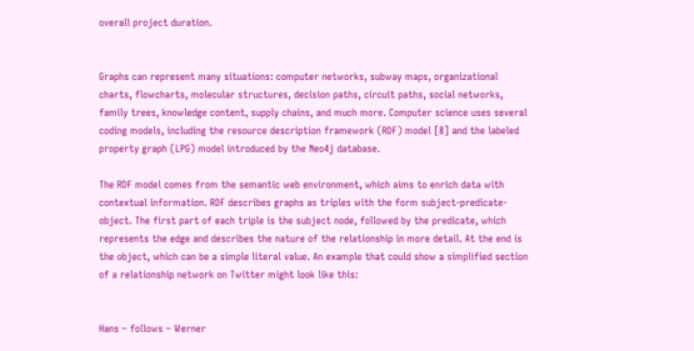overall project duration.


Graphs can represent many situations: computer networks, subway maps, organizational charts, flowcharts, molecular structures, decision paths, circuit paths, social networks, family trees, knowledge content, supply chains, and much more. Computer science uses several coding models, including the resource description framework (RDF) model [8] and the labeled property graph (LPG) model introduced by the Neo4j database.

The RDF model comes from the semantic web environment, which aims to enrich data with contextual information. RDF describes graphs as triples with the form subject-predicate-object. The first part of each triple is the subject node, followed by the predicate, which represents the edge and describes the nature of the relationship in more detail. At the end is the object, which can be a simple literal value. An example that could show a simplified section of a relationship network on Twitter might look like this:


Hans – follows – Werner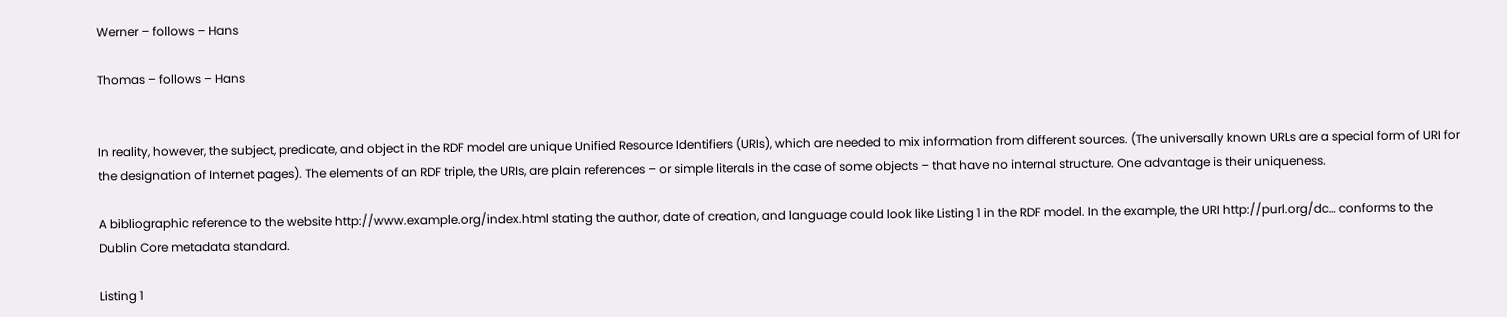Werner – follows – Hans

Thomas – follows – Hans


In reality, however, the subject, predicate, and object in the RDF model are unique Unified Resource Identifiers (URIs), which are needed to mix information from different sources. (The universally known URLs are a special form of URI for the designation of Internet pages). The elements of an RDF triple, the URIs, are plain references – or simple literals in the case of some objects – that have no internal structure. One advantage is their uniqueness.

A bibliographic reference to the website http://www.example.org/index.html stating the author, date of creation, and language could look like Listing 1 in the RDF model. In the example, the URI http://purl.org/dc… conforms to the Dublin Core metadata standard.

Listing 1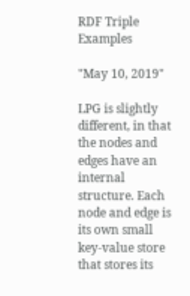RDF Triple Examples

"May 10, 2019"

LPG is slightly different, in that the nodes and edges have an internal structure. Each node and edge is its own small key-value store that stores its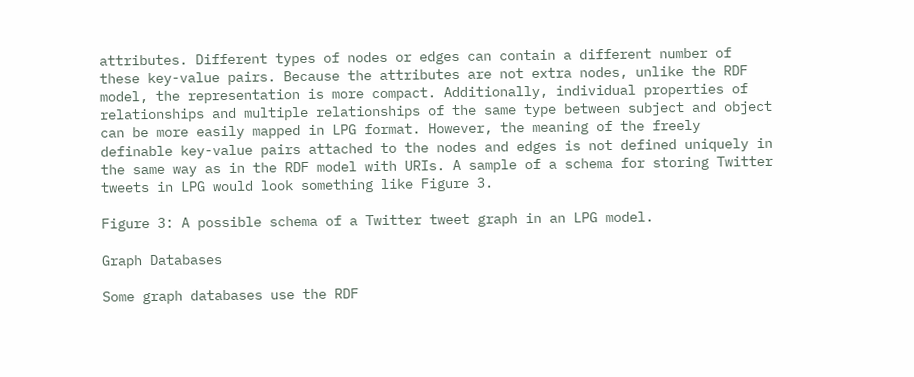attributes. Different types of nodes or edges can contain a different number of these key-value pairs. Because the attributes are not extra nodes, unlike the RDF model, the representation is more compact. Additionally, individual properties of relationships and multiple relationships of the same type between subject and object can be more easily mapped in LPG format. However, the meaning of the freely definable key-value pairs attached to the nodes and edges is not defined uniquely in the same way as in the RDF model with URIs. A sample of a schema for storing Twitter tweets in LPG would look something like Figure 3.

Figure 3: A possible schema of a Twitter tweet graph in an LPG model.

Graph Databases

Some graph databases use the RDF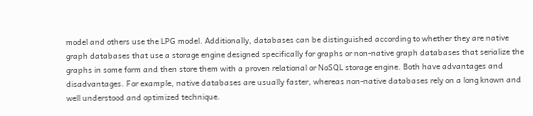model and others use the LPG model. Additionally, databases can be distinguished according to whether they are native graph databases that use a storage engine designed specifically for graphs or non-native graph databases that serialize the graphs in some form and then store them with a proven relational or NoSQL storage engine. Both have advantages and disadvantages. For example, native databases are usually faster, whereas non-native databases rely on a long known and well understood and optimized technique.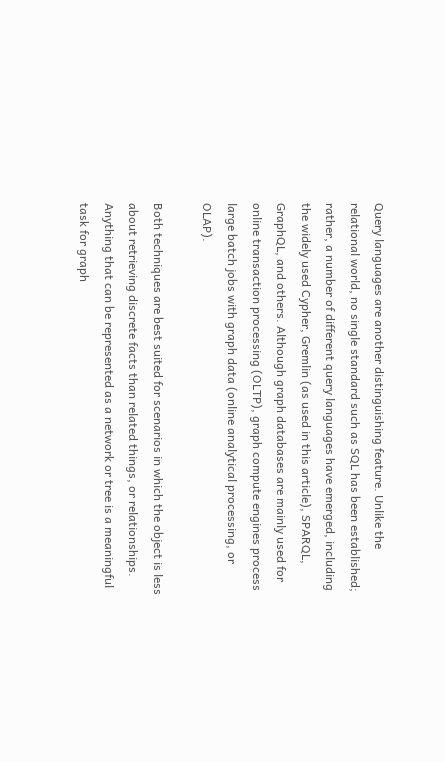Query languages are another distinguishing feature. Unlike the relational world, no single standard such as SQL has been established; rather, a number of different query languages have emerged, including the widely used Cypher, Gremlin (as used in this article), SPARQL, GraphQL, and others. Although graph databases are mainly used for online transaction processing (OLTP), graph compute engines process large batch jobs with graph data (online analytical processing, or OLAP).

Both techniques are best suited for scenarios in which the object is less about retrieving discrete facts than related things, or relationships. Anything that can be represented as a network or tree is a meaningful task for graph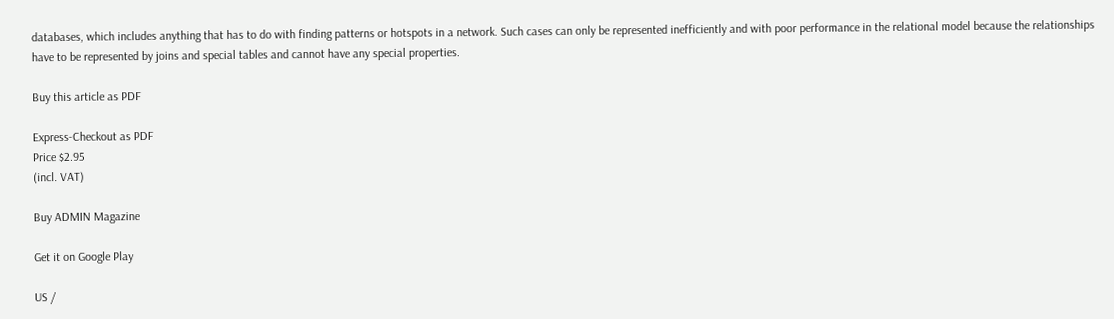databases, which includes anything that has to do with finding patterns or hotspots in a network. Such cases can only be represented inefficiently and with poor performance in the relational model because the relationships have to be represented by joins and special tables and cannot have any special properties.

Buy this article as PDF

Express-Checkout as PDF
Price $2.95
(incl. VAT)

Buy ADMIN Magazine

Get it on Google Play

US /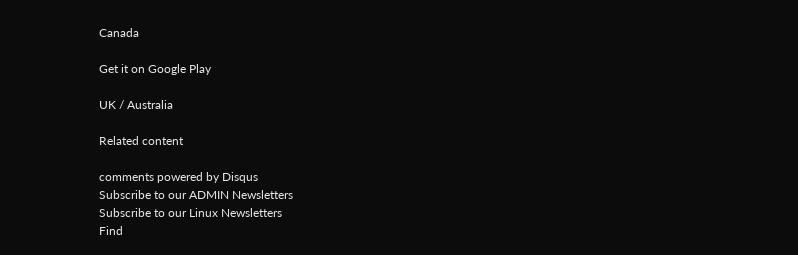Canada

Get it on Google Play

UK / Australia

Related content

comments powered by Disqus
Subscribe to our ADMIN Newsletters
Subscribe to our Linux Newsletters
Find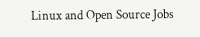Linux and Open Source Jobs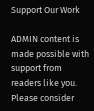Support Our Work

ADMIN content is made possible with support from readers like you. Please consider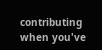contributing when you've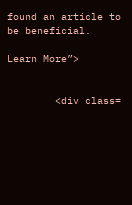found an article to be beneficial.

Learn More”>


        <div class=